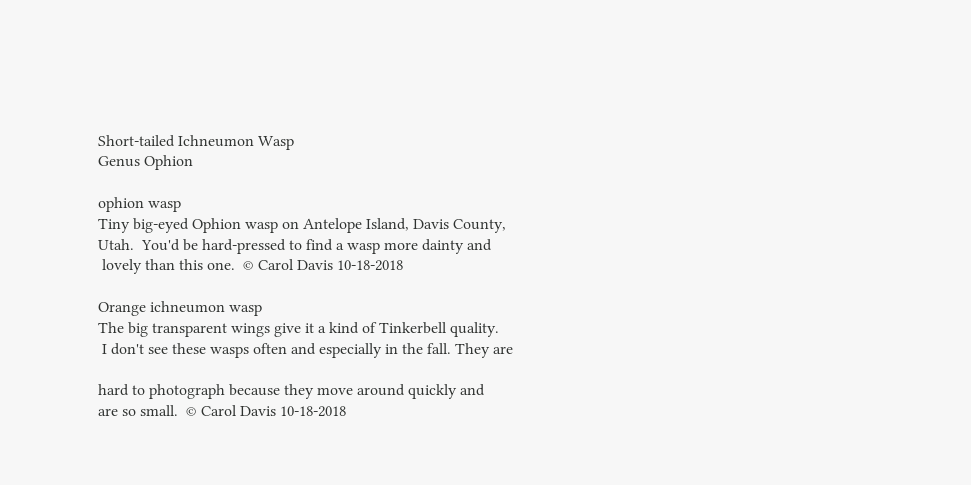Short-tailed Ichneumon Wasp
Genus Ophion

ophion wasp
Tiny big-eyed Ophion wasp on Antelope Island, Davis County,
Utah.  You'd be hard-pressed to find a wasp more dainty and
 lovely than this one.  © Carol Davis 10-18-2018

Orange ichneumon wasp
The big transparent wings give it a kind of Tinkerbell quality.
 I don't see these wasps often and especially in the fall. They are

hard to photograph because they move around quickly and
are so small.  © Carol Davis 10-18-2018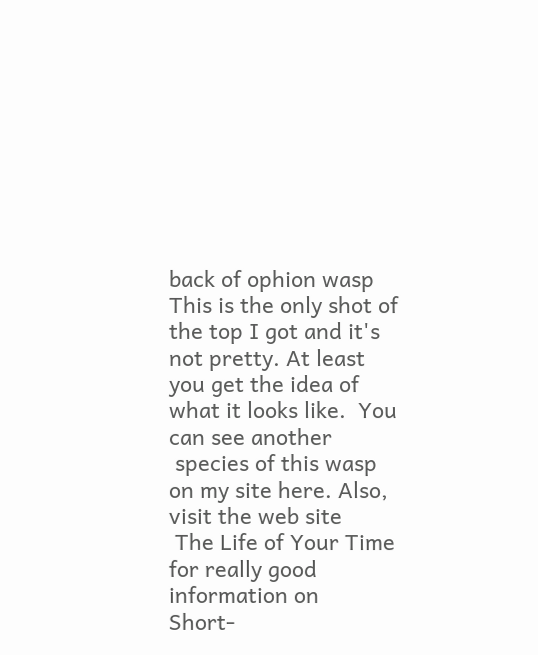back of ophion wasp
This is the only shot of the top I got and it's not pretty. At least
you get the idea of what it looks like.  You can see another
 species of this wasp on my site here. Also, visit the web site
 The Life of Your Time for really good information on
Short-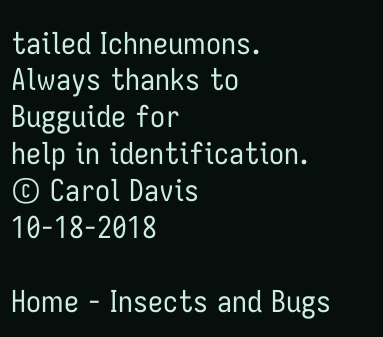tailed Ichneumons. Always thanks to Bugguide for
help in identification. © Carol Davis 10-18-2018

Home - Insects and Bugs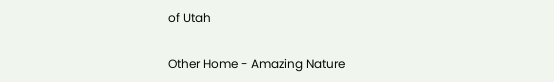of Utah

Other Home - Amazing Nature